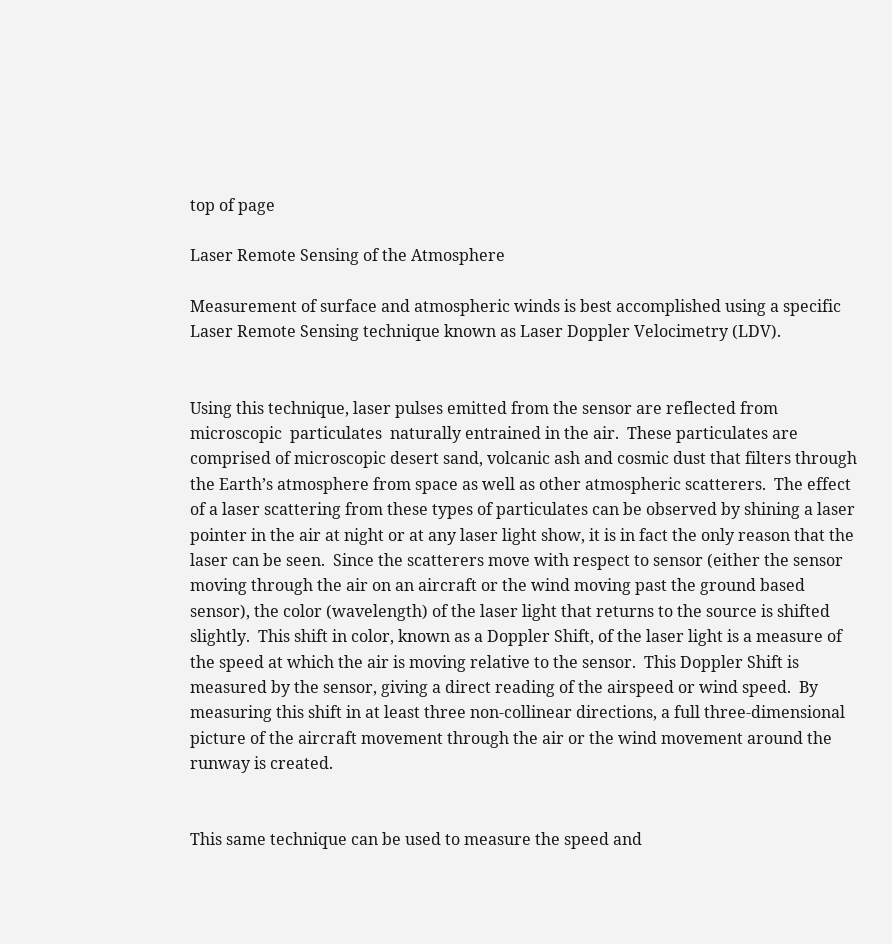top of page

Laser Remote Sensing of the Atmosphere

Measurement of surface and atmospheric winds is best accomplished using a specific Laser Remote Sensing technique known as Laser Doppler Velocimetry (LDV).


Using this technique, laser pulses emitted from the sensor are reflected from microscopic  particulates  naturally entrained in the air.  These particulates are comprised of microscopic desert sand, volcanic ash and cosmic dust that filters through the Earth’s atmosphere from space as well as other atmospheric scatterers.  The effect of a laser scattering from these types of particulates can be observed by shining a laser pointer in the air at night or at any laser light show, it is in fact the only reason that the laser can be seen.  Since the scatterers move with respect to sensor (either the sensor moving through the air on an aircraft or the wind moving past the ground based sensor), the color (wavelength) of the laser light that returns to the source is shifted slightly.  This shift in color, known as a Doppler Shift, of the laser light is a measure of the speed at which the air is moving relative to the sensor.  This Doppler Shift is measured by the sensor, giving a direct reading of the airspeed or wind speed.  By measuring this shift in at least three non-collinear directions, a full three-dimensional picture of the aircraft movement through the air or the wind movement around the runway is created.


This same technique can be used to measure the speed and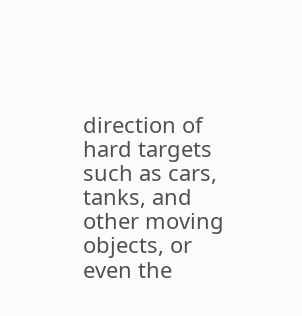direction of hard targets such as cars, tanks, and other moving objects, or even the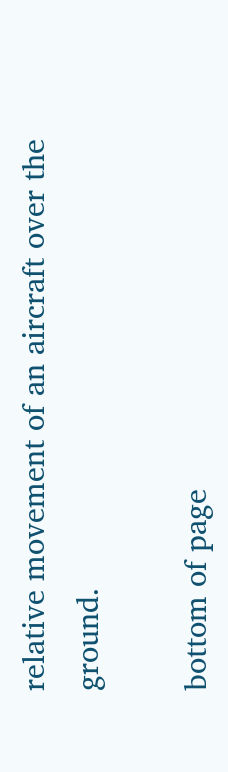relative movement of an aircraft over the ground.

bottom of page